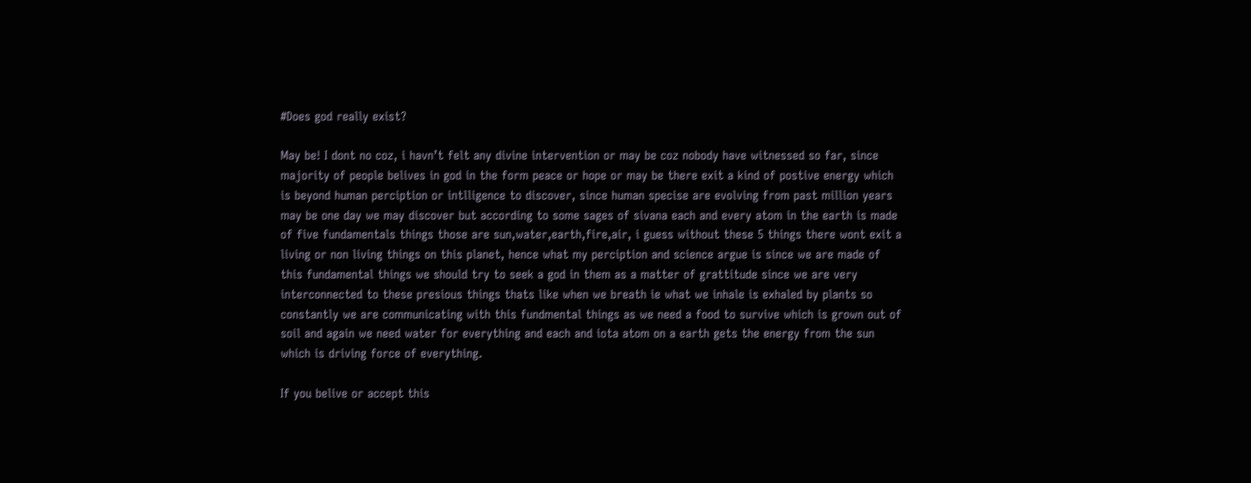#Does god really exist?

May be! I dont no coz, i havn’t felt any divine intervention or may be coz nobody have witnessed so far, since majority of people belives in god in the form peace or hope or may be there exit a kind of postive energy which is beyond human perciption or intlligence to discover, since human specise are evolving from past million years may be one day we may discover but according to some sages of sivana each and every atom in the earth is made of five fundamentals things those are sun,water,earth,fire,air, i guess without these 5 things there wont exit a living or non living things on this planet, hence what my perciption and science argue is since we are made of this fundamental things we should try to seek a god in them as a matter of grattitude since we are very interconnected to these presious things thats like when we breath ie what we inhale is exhaled by plants so constantly we are communicating with this fundmental things as we need a food to survive which is grown out of soil and again we need water for everything and each and iota atom on a earth gets the energy from the sun which is driving force of everything.

If you belive or accept this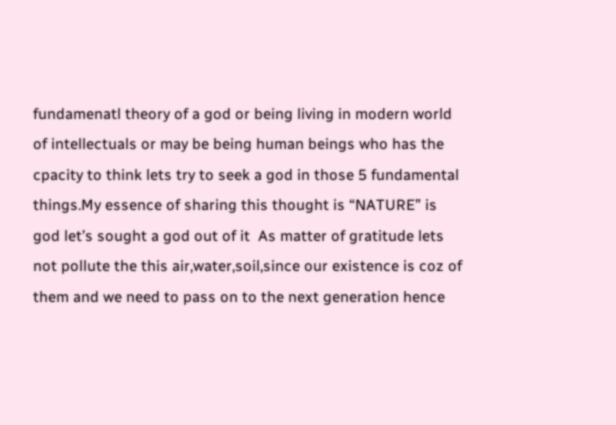fundamenatl theory of a god or being living in modern world of intellectuals or may be being human beings who has the cpacity to think lets try to seek a god in those 5 fundamental things.My essence of sharing this thought is “NATURE” is god let’s sought a god out of it  As matter of gratitude lets not pollute the this air,water,soil,since our existence is coz of them and we need to pass on to the next generation hence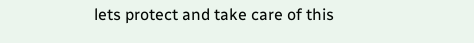lets protect and take care of this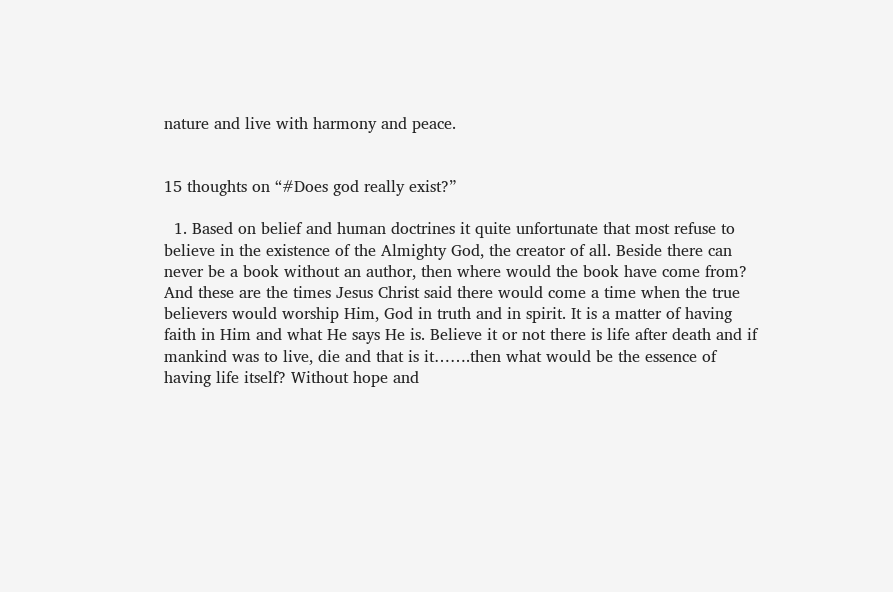nature and live with harmony and peace.


15 thoughts on “#Does god really exist?”

  1. Based on belief and human doctrines it quite unfortunate that most refuse to believe in the existence of the Almighty God, the creator of all. Beside there can never be a book without an author, then where would the book have come from? And these are the times Jesus Christ said there would come a time when the true believers would worship Him, God in truth and in spirit. It is a matter of having faith in Him and what He says He is. Believe it or not there is life after death and if mankind was to live, die and that is it…….then what would be the essence of having life itself? Without hope and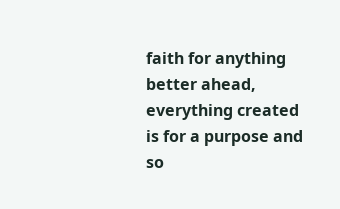faith for anything better ahead, everything created is for a purpose and so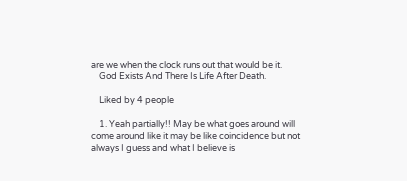are we when the clock runs out that would be it.
    God Exists And There Is Life After Death.

    Liked by 4 people

    1. Yeah partially!! May be what goes around will come around like it may be like coincidence but not always I guess and what I believe is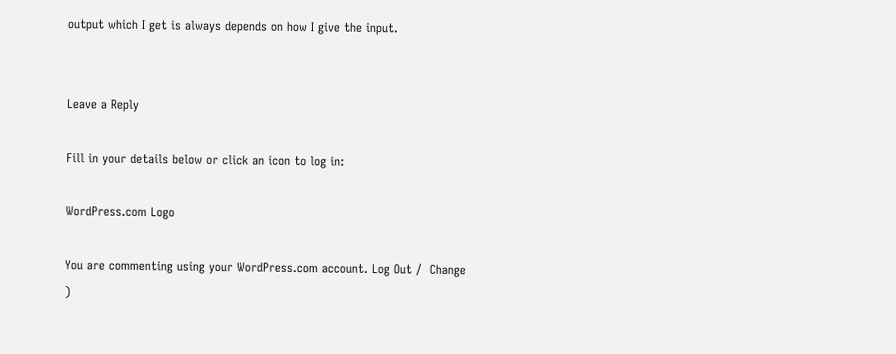output which I get is always depends on how I give the input.


Leave a Reply

Fill in your details below or click an icon to log in:

WordPress.com Logo

You are commenting using your WordPress.com account. Log Out /  Change )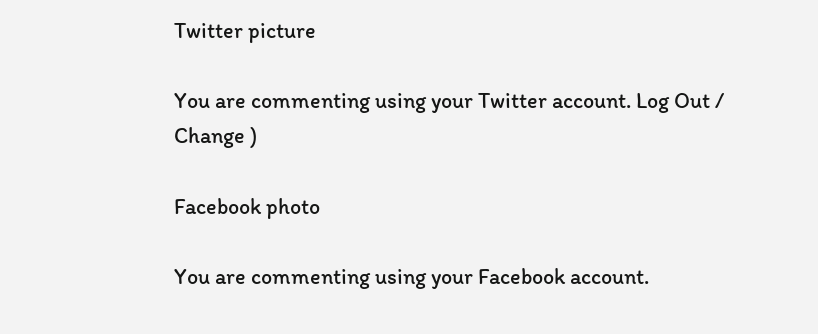Twitter picture

You are commenting using your Twitter account. Log Out /  Change )

Facebook photo

You are commenting using your Facebook account.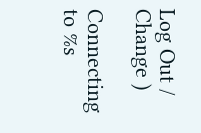Log Out /  Change )

Connecting to %s